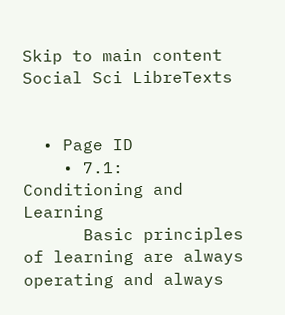Skip to main content
Social Sci LibreTexts


  • Page ID
    • 7.1: Conditioning and Learning
      Basic principles of learning are always operating and always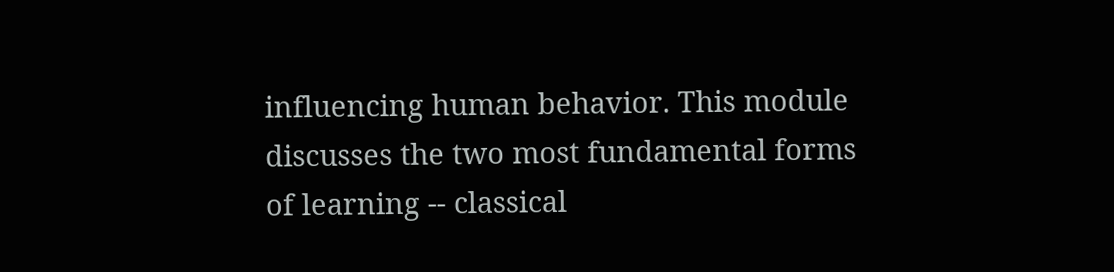influencing human behavior. This module discusses the two most fundamental forms of learning -- classical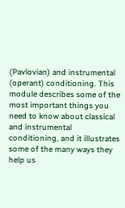(Pavlovian) and instrumental (operant) conditioning. This module describes some of the most important things you need to know about classical and instrumental conditioning, and it illustrates some of the many ways they help us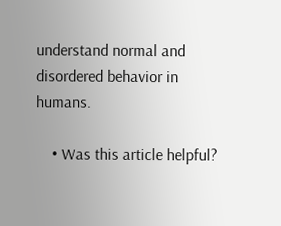understand normal and disordered behavior in humans.

    • Was this article helpful?